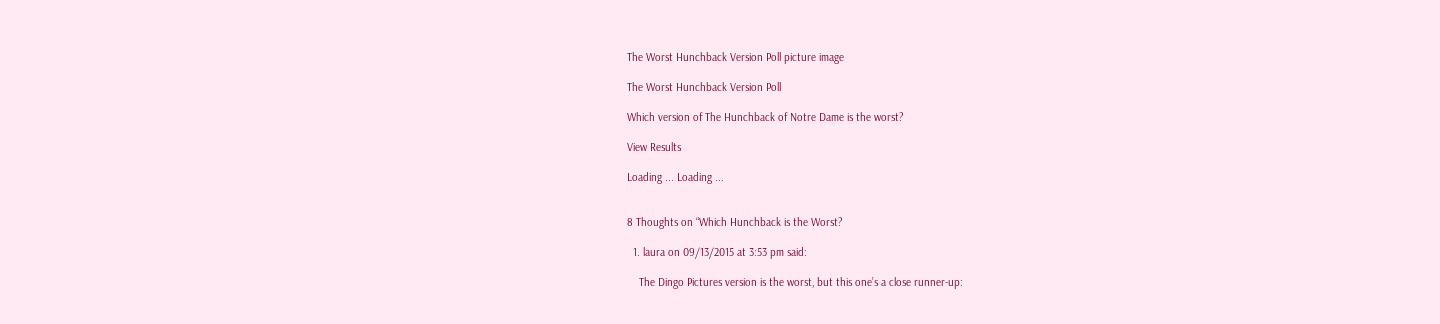The Worst Hunchback Version Poll picture image

The Worst Hunchback Version Poll

Which version of The Hunchback of Notre Dame is the worst?

View Results

Loading ... Loading ...


8 Thoughts on “Which Hunchback is the Worst?

  1. laura on 09/13/2015 at 3:53 pm said:

    The Dingo Pictures version is the worst, but this one’s a close runner-up: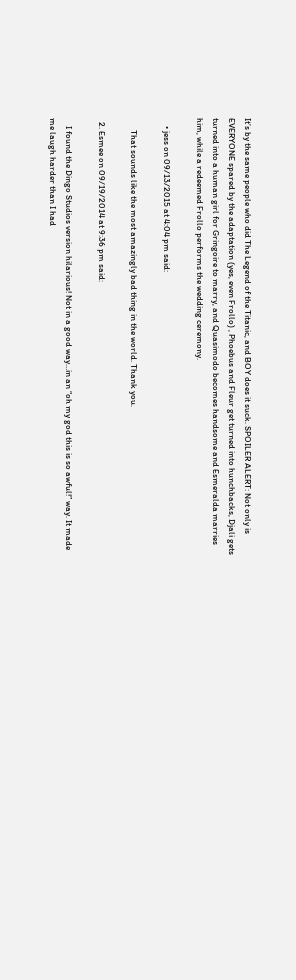It’s by the same people who did The Legend of the Titanic, and BOY does it suck. SPOILER ALERT: Not only is EVERYONE spared by the adaptation (yes, even Frollo) , Phoebus and Fleur get turned into hunchbacks, Djali gets turned into a human girl for Gringoire to marry, and Quasimodo becomes handsome and Esmeralda marries him, while a redeemed Frollo performs the wedding ceremony.

    • jess on 09/13/2015 at 4:04 pm said:

      That sounds like the most amazingly bad thing in the world. Thank you.

  2. Esmee on 09/19/2014 at 9:36 pm said:

    I found the Dingo Studios version hilarious! Not in a good way…in an “oh my god this is so awful!” way. It made me laugh harder than I had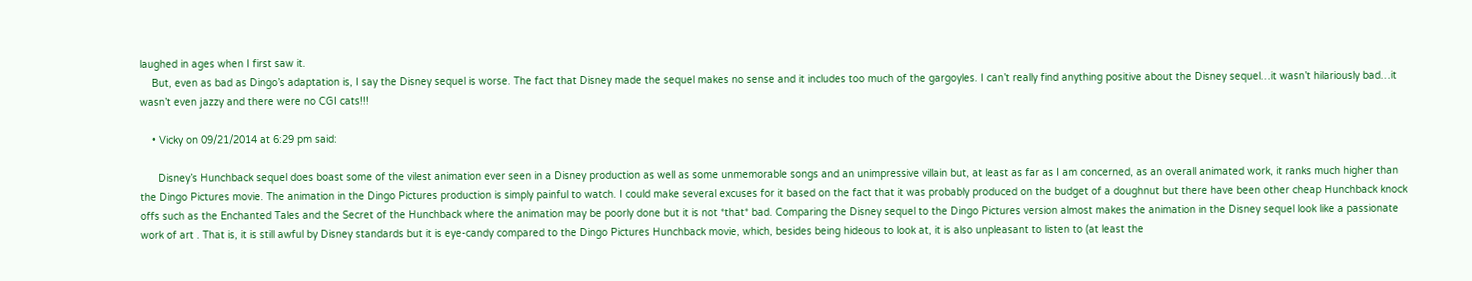laughed in ages when I first saw it.
    But, even as bad as Dingo’s adaptation is, I say the Disney sequel is worse. The fact that Disney made the sequel makes no sense and it includes too much of the gargoyles. I can’t really find anything positive about the Disney sequel…it wasn’t hilariously bad…it wasn’t even jazzy and there were no CGI cats!!!

    • Vicky on 09/21/2014 at 6:29 pm said:

      Disney’s Hunchback sequel does boast some of the vilest animation ever seen in a Disney production as well as some unmemorable songs and an unimpressive villain but, at least as far as I am concerned, as an overall animated work, it ranks much higher than the Dingo Pictures movie. The animation in the Dingo Pictures production is simply painful to watch. I could make several excuses for it based on the fact that it was probably produced on the budget of a doughnut but there have been other cheap Hunchback knock offs such as the Enchanted Tales and the Secret of the Hunchback where the animation may be poorly done but it is not *that* bad. Comparing the Disney sequel to the Dingo Pictures version almost makes the animation in the Disney sequel look like a passionate work of art . That is, it is still awful by Disney standards but it is eye-candy compared to the Dingo Pictures Hunchback movie, which, besides being hideous to look at, it is also unpleasant to listen to (at least the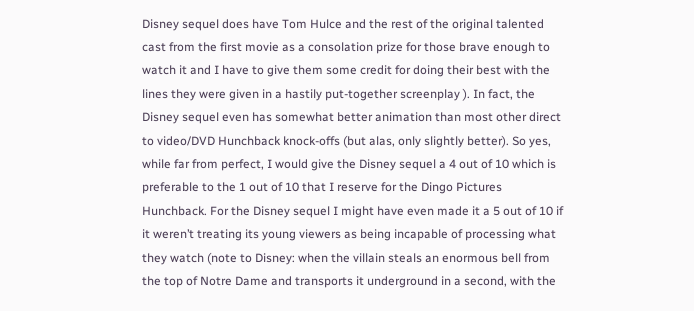Disney sequel does have Tom Hulce and the rest of the original talented cast from the first movie as a consolation prize for those brave enough to watch it and I have to give them some credit for doing their best with the lines they were given in a hastily put-together screenplay ). In fact, the Disney sequel even has somewhat better animation than most other direct to video/DVD Hunchback knock-offs (but alas, only slightly better). So yes, while far from perfect, I would give the Disney sequel a 4 out of 10 which is preferable to the 1 out of 10 that I reserve for the Dingo Pictures Hunchback. For the Disney sequel I might have even made it a 5 out of 10 if it weren’t treating its young viewers as being incapable of processing what they watch (note to Disney: when the villain steals an enormous bell from the top of Notre Dame and transports it underground in a second, with the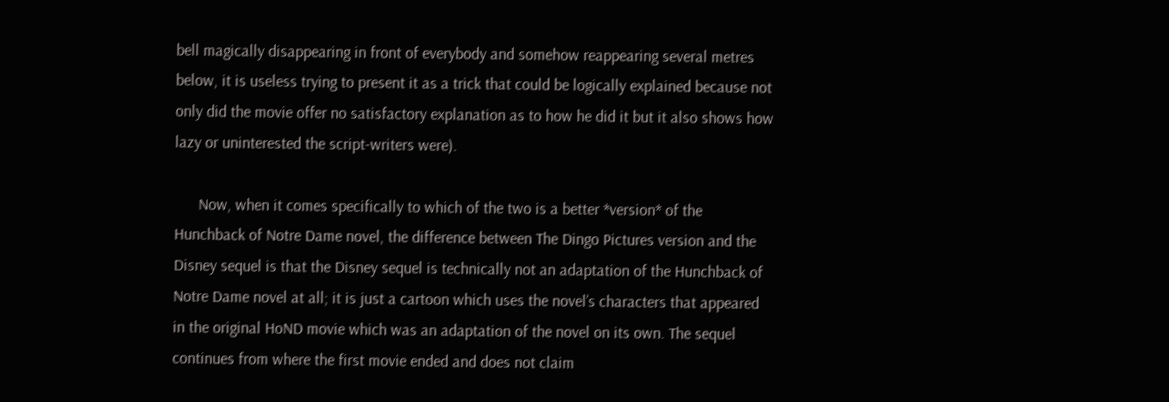bell magically disappearing in front of everybody and somehow reappearing several metres below, it is useless trying to present it as a trick that could be logically explained because not only did the movie offer no satisfactory explanation as to how he did it but it also shows how lazy or uninterested the script-writers were).

      Now, when it comes specifically to which of the two is a better *version* of the Hunchback of Notre Dame novel, the difference between The Dingo Pictures version and the Disney sequel is that the Disney sequel is technically not an adaptation of the Hunchback of Notre Dame novel at all; it is just a cartoon which uses the novel’s characters that appeared in the original HoND movie which was an adaptation of the novel on its own. The sequel continues from where the first movie ended and does not claim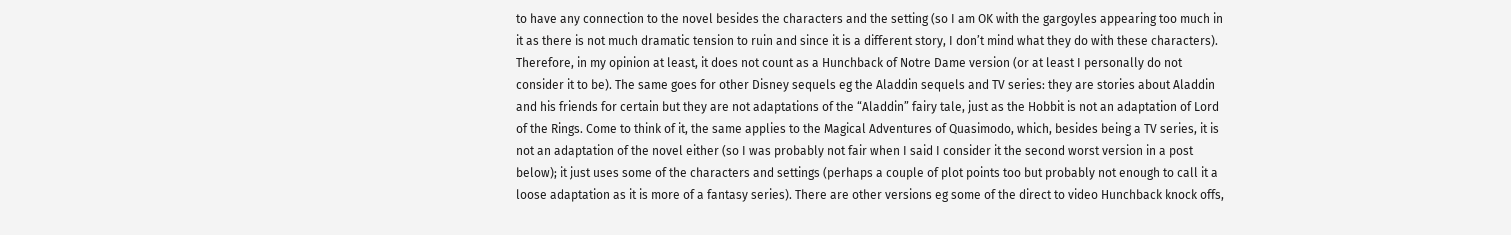to have any connection to the novel besides the characters and the setting (so I am OK with the gargoyles appearing too much in it as there is not much dramatic tension to ruin and since it is a different story, I don’t mind what they do with these characters). Therefore, in my opinion at least, it does not count as a Hunchback of Notre Dame version (or at least I personally do not consider it to be). The same goes for other Disney sequels eg the Aladdin sequels and TV series: they are stories about Aladdin and his friends for certain but they are not adaptations of the “Aladdin” fairy tale, just as the Hobbit is not an adaptation of Lord of the Rings. Come to think of it, the same applies to the Magical Adventures of Quasimodo, which, besides being a TV series, it is not an adaptation of the novel either (so I was probably not fair when I said I consider it the second worst version in a post below); it just uses some of the characters and settings (perhaps a couple of plot points too but probably not enough to call it a loose adaptation as it is more of a fantasy series). There are other versions eg some of the direct to video Hunchback knock offs,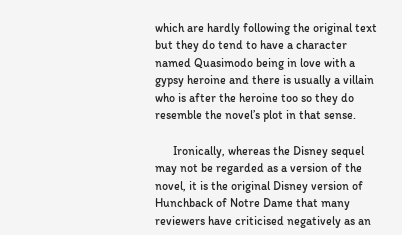which are hardly following the original text but they do tend to have a character named Quasimodo being in love with a gypsy heroine and there is usually a villain who is after the heroine too so they do resemble the novel’s plot in that sense.

      Ironically, whereas the Disney sequel may not be regarded as a version of the novel, it is the original Disney version of Hunchback of Notre Dame that many reviewers have criticised negatively as an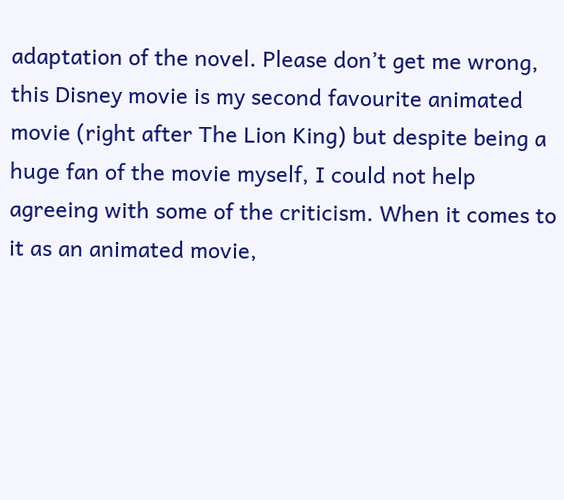adaptation of the novel. Please don’t get me wrong, this Disney movie is my second favourite animated movie (right after The Lion King) but despite being a huge fan of the movie myself, I could not help agreeing with some of the criticism. When it comes to it as an animated movie,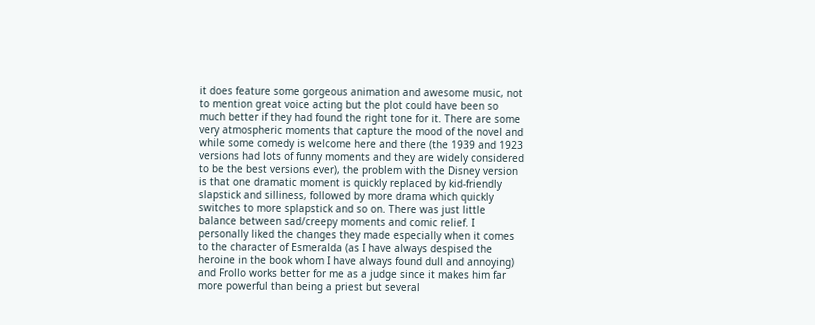it does feature some gorgeous animation and awesome music, not to mention great voice acting but the plot could have been so much better if they had found the right tone for it. There are some very atmospheric moments that capture the mood of the novel and while some comedy is welcome here and there (the 1939 and 1923 versions had lots of funny moments and they are widely considered to be the best versions ever), the problem with the Disney version is that one dramatic moment is quickly replaced by kid-friendly slapstick and silliness, followed by more drama which quickly switches to more splapstick and so on. There was just little balance between sad/creepy moments and comic relief. I personally liked the changes they made especially when it comes to the character of Esmeralda (as I have always despised the heroine in the book whom I have always found dull and annoying) and Frollo works better for me as a judge since it makes him far more powerful than being a priest but several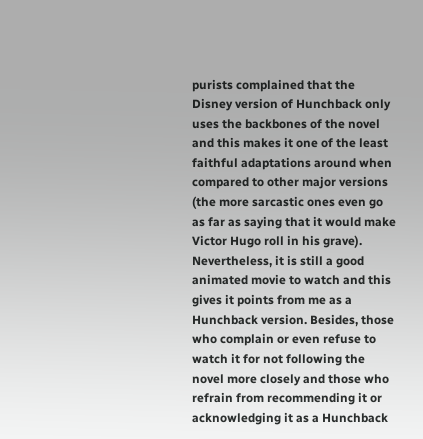purists complained that the Disney version of Hunchback only uses the backbones of the novel and this makes it one of the least faithful adaptations around when compared to other major versions (the more sarcastic ones even go as far as saying that it would make Victor Hugo roll in his grave). Nevertheless, it is still a good animated movie to watch and this gives it points from me as a Hunchback version. Besides, those who complain or even refuse to watch it for not following the novel more closely and those who refrain from recommending it or acknowledging it as a Hunchback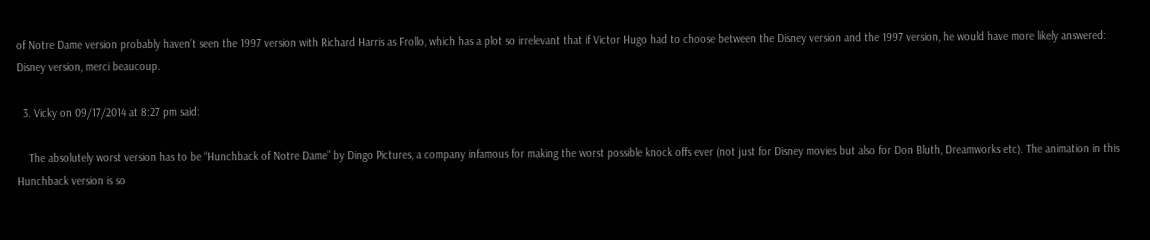of Notre Dame version probably haven’t seen the 1997 version with Richard Harris as Frollo, which has a plot so irrelevant that if Victor Hugo had to choose between the Disney version and the 1997 version, he would have more likely answered: Disney version, merci beaucoup.

  3. Vicky on 09/17/2014 at 8:27 pm said:

    The absolutely worst version has to be “Hunchback of Notre Dame” by Dingo Pictures, a company infamous for making the worst possible knock offs ever (not just for Disney movies but also for Don Bluth, Dreamworks etc). The animation in this Hunchback version is so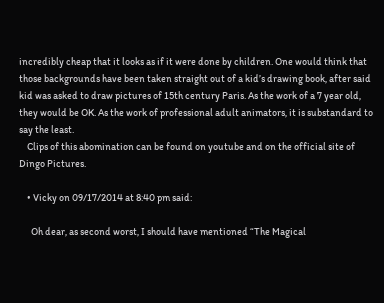incredibly cheap that it looks as if it were done by children. One would think that those backgrounds have been taken straight out of a kid’s drawing book, after said kid was asked to draw pictures of 15th century Paris. As the work of a 7 year old, they would be OK. As the work of professional adult animators, it is substandard to say the least.
    Clips of this abomination can be found on youtube and on the official site of Dingo Pictures.

    • Vicky on 09/17/2014 at 8:40 pm said:

      Oh dear, as second worst, I should have mentioned “The Magical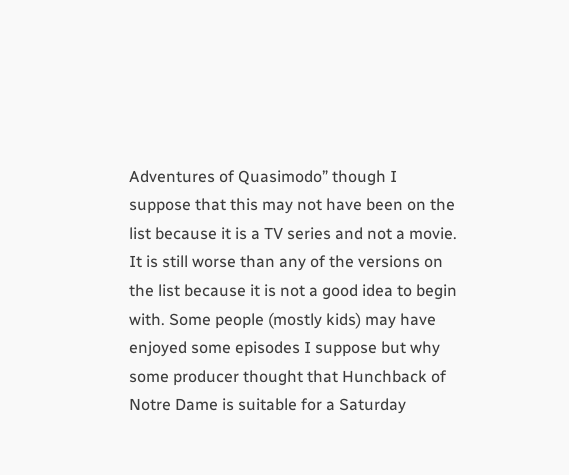Adventures of Quasimodo” though I suppose that this may not have been on the list because it is a TV series and not a movie. It is still worse than any of the versions on the list because it is not a good idea to begin with. Some people (mostly kids) may have enjoyed some episodes I suppose but why some producer thought that Hunchback of Notre Dame is suitable for a Saturday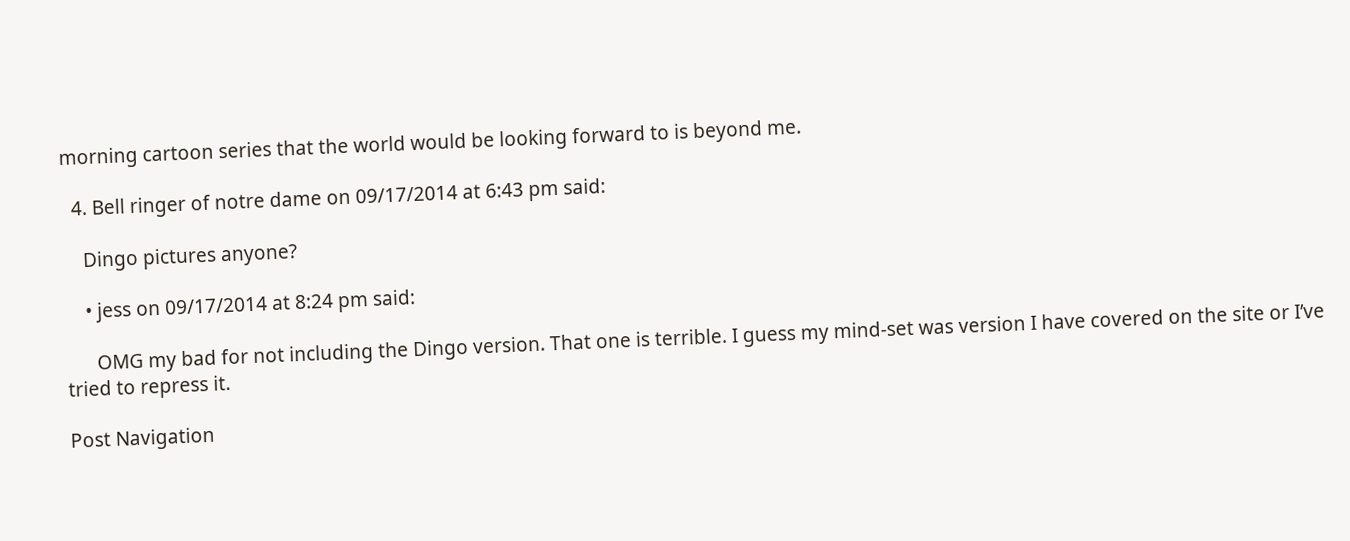morning cartoon series that the world would be looking forward to is beyond me.

  4. Bell ringer of notre dame on 09/17/2014 at 6:43 pm said:

    Dingo pictures anyone?

    • jess on 09/17/2014 at 8:24 pm said:

      OMG my bad for not including the Dingo version. That one is terrible. I guess my mind-set was version I have covered on the site or I’ve tried to repress it.

Post Navigation